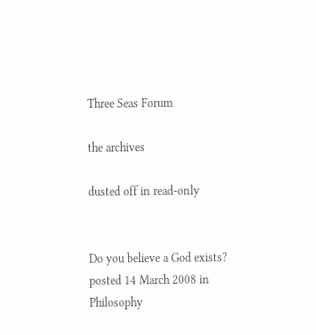Three Seas Forum

the archives

dusted off in read-only


Do you believe a God exists? posted 14 March 2008 in Philosophy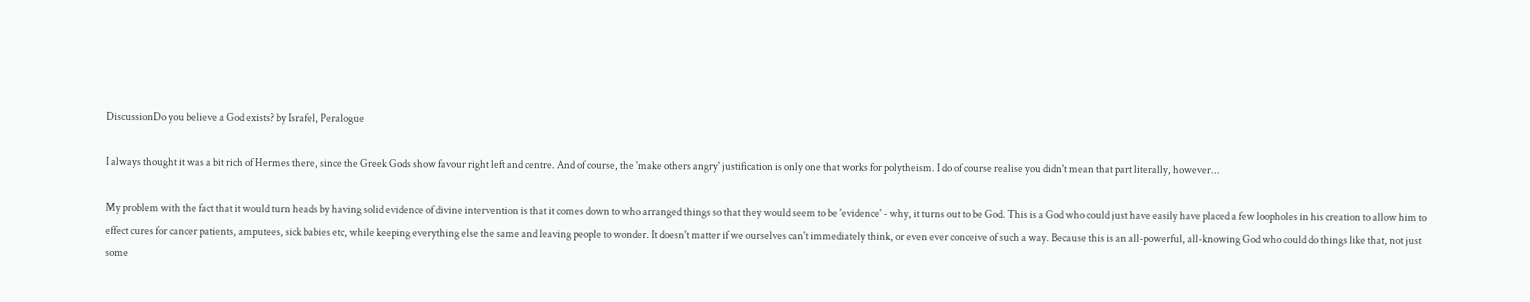DiscussionDo you believe a God exists? by Israfel, Peralogue

I always thought it was a bit rich of Hermes there, since the Greek Gods show favour right left and centre. And of course, the 'make others angry' justification is only one that works for polytheism. I do of course realise you didn't mean that part literally, however...

My problem with the fact that it would turn heads by having solid evidence of divine intervention is that it comes down to who arranged things so that they would seem to be 'evidence' - why, it turns out to be God. This is a God who could just have easily have placed a few loopholes in his creation to allow him to effect cures for cancer patients, amputees, sick babies etc, while keeping everything else the same and leaving people to wonder. It doesn't matter if we ourselves can't immediately think, or even ever conceive of such a way. Because this is an all-powerful, all-knowing God who could do things like that, not just some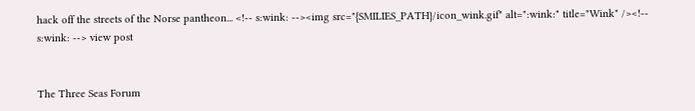hack off the streets of the Norse pantheon... <!-- s:wink: --><img src="{SMILIES_PATH}/icon_wink.gif" alt=":wink:" title="Wink" /><!-- s:wink: --> view post


The Three Seas Forum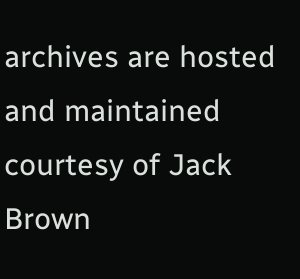archives are hosted and maintained courtesy of Jack Brown